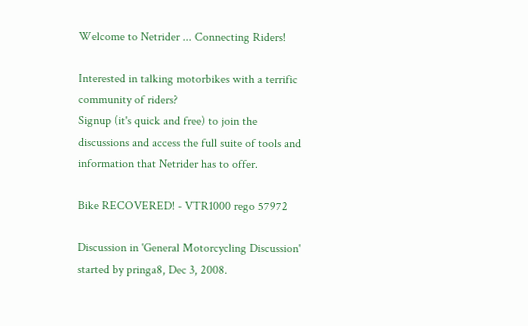Welcome to Netrider ... Connecting Riders!

Interested in talking motorbikes with a terrific community of riders?
Signup (it's quick and free) to join the discussions and access the full suite of tools and information that Netrider has to offer.

Bike RECOVERED! - VTR1000 rego 57972

Discussion in 'General Motorcycling Discussion' started by pringa8, Dec 3, 2008.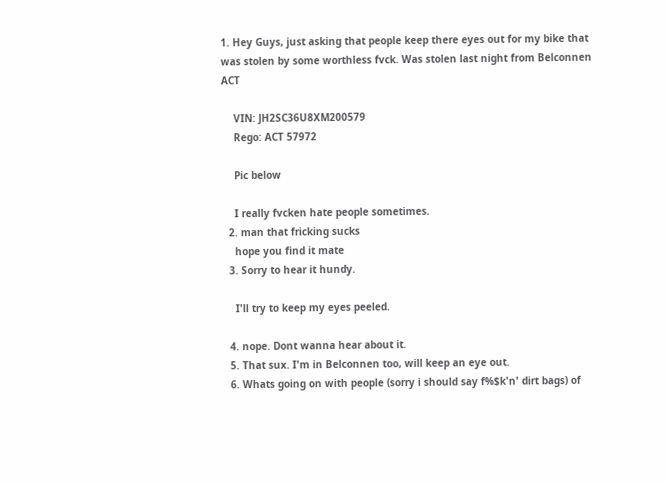1. Hey Guys, just asking that people keep there eyes out for my bike that was stolen by some worthless fvck. Was stolen last night from Belconnen ACT

    VIN: JH2SC36U8XM200579
    Rego: ACT 57972

    Pic below

    I really fvcken hate people sometimes.
  2. man that fricking sucks
    hope you find it mate
  3. Sorry to hear it hundy.

    I'll try to keep my eyes peeled.

  4. nope. Dont wanna hear about it.
  5. That sux. I'm in Belconnen too, will keep an eye out.
  6. Whats going on with people (sorry i should say f%$k'n' dirt bags) of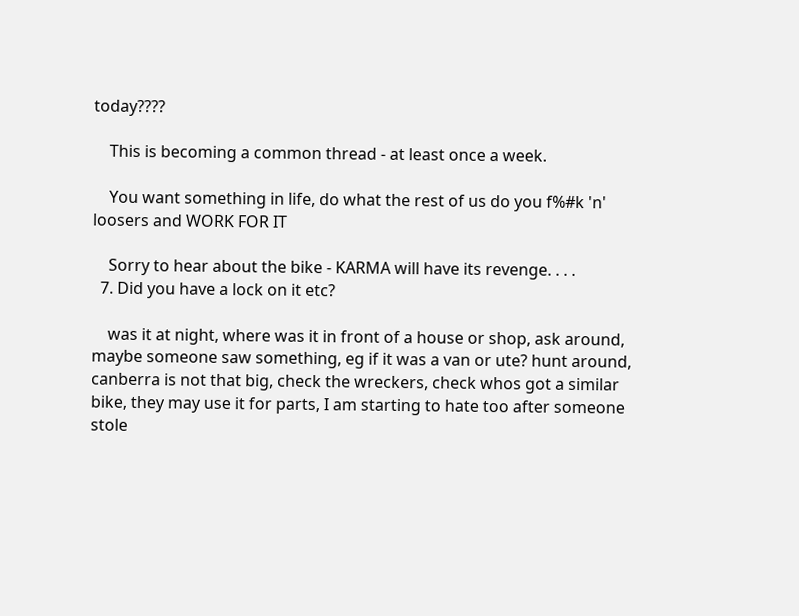today????

    This is becoming a common thread - at least once a week.

    You want something in life, do what the rest of us do you f%#k 'n' loosers and WORK FOR IT

    Sorry to hear about the bike - KARMA will have its revenge. . . .
  7. Did you have a lock on it etc?

    was it at night, where was it in front of a house or shop, ask around, maybe someone saw something, eg if it was a van or ute? hunt around, canberra is not that big, check the wreckers, check whos got a similar bike, they may use it for parts, I am starting to hate too after someone stole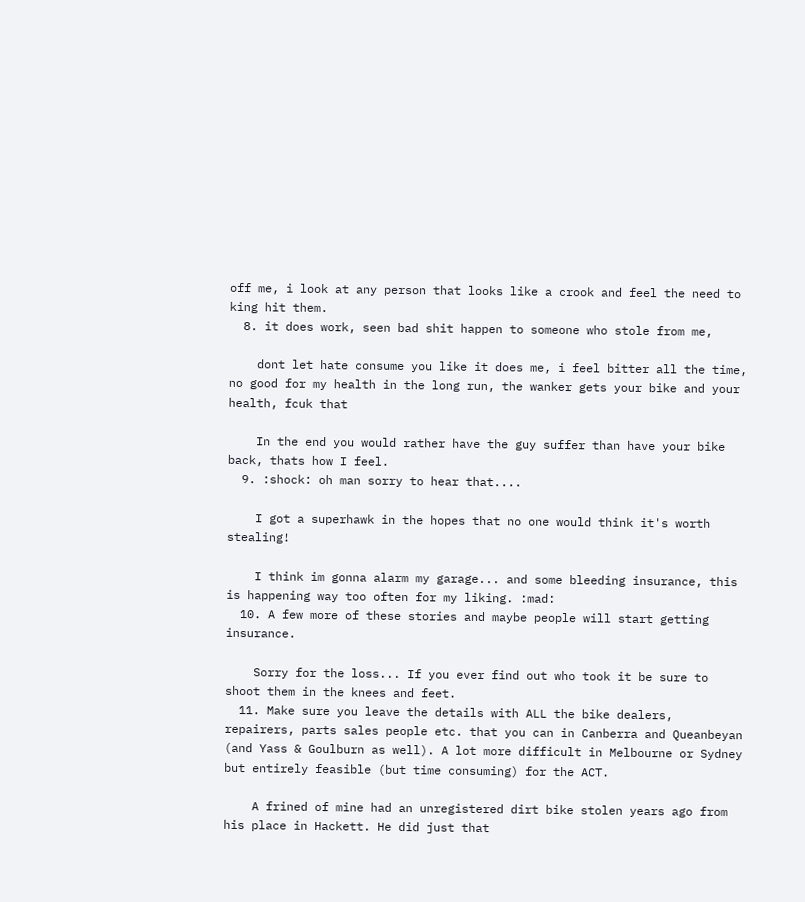off me, i look at any person that looks like a crook and feel the need to king hit them.
  8. it does work, seen bad shit happen to someone who stole from me,

    dont let hate consume you like it does me, i feel bitter all the time, no good for my health in the long run, the wanker gets your bike and your health, fcuk that

    In the end you would rather have the guy suffer than have your bike back, thats how I feel.
  9. :shock: oh man sorry to hear that....

    I got a superhawk in the hopes that no one would think it's worth stealing!

    I think im gonna alarm my garage... and some bleeding insurance, this is happening way too often for my liking. :mad:
  10. A few more of these stories and maybe people will start getting insurance.

    Sorry for the loss... If you ever find out who took it be sure to shoot them in the knees and feet.
  11. Make sure you leave the details with ALL the bike dealers, repairers, parts sales people etc. that you can in Canberra and Queanbeyan (and Yass & Goulburn as well). A lot more difficult in Melbourne or Sydney but entirely feasible (but time consuming) for the ACT.

    A frined of mine had an unregistered dirt bike stolen years ago from his place in Hackett. He did just that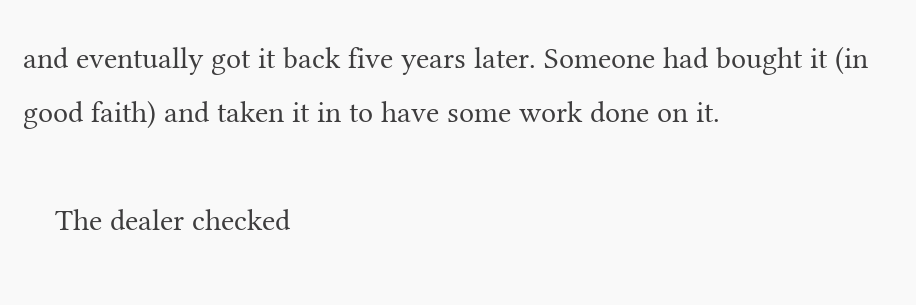and eventually got it back five years later. Someone had bought it (in good faith) and taken it in to have some work done on it.

    The dealer checked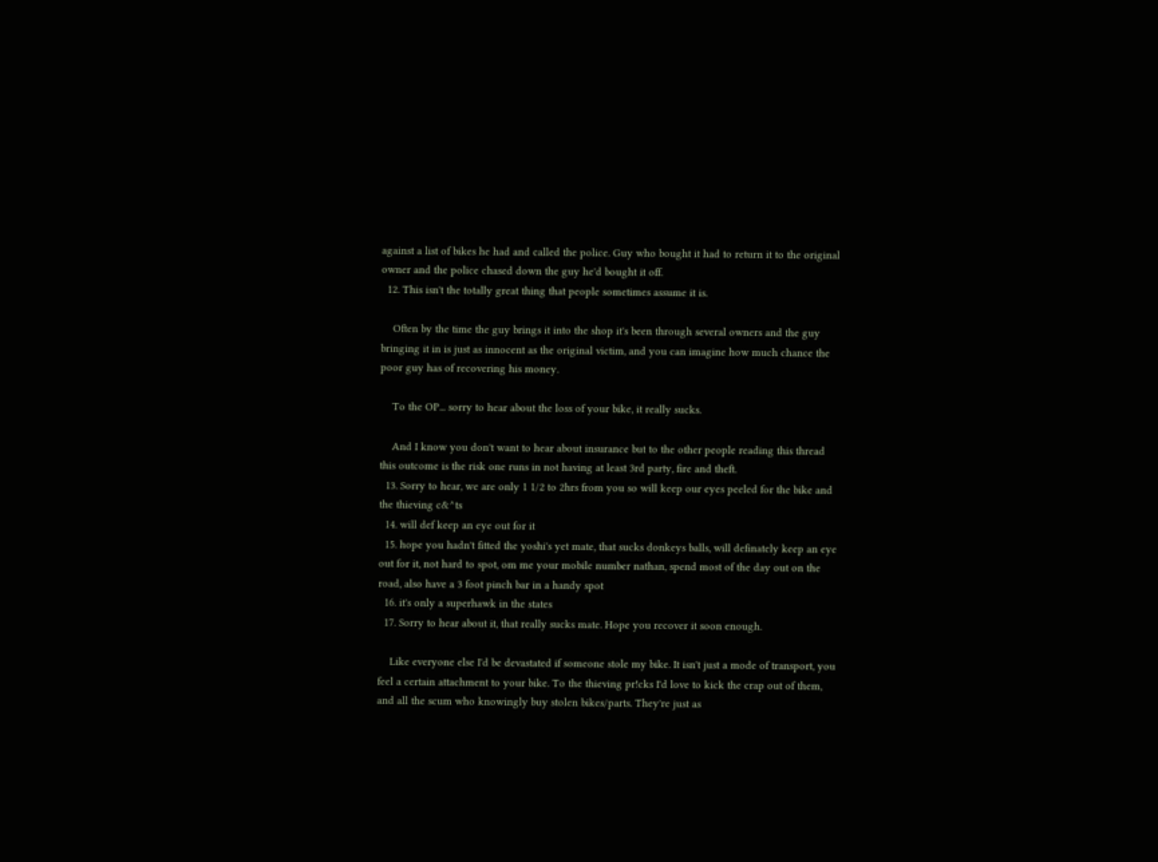against a list of bikes he had and called the police. Guy who bought it had to return it to the original owner and the police chased down the guy he'd bought it off.
  12. This isn't the totally great thing that people sometimes assume it is.

    Often by the time the guy brings it into the shop it's been through several owners and the guy bringing it in is just as innocent as the original victim, and you can imagine how much chance the poor guy has of recovering his money.

    To the OP... sorry to hear about the loss of your bike, it really sucks.

    And I know you don't want to hear about insurance but to the other people reading this thread this outcome is the risk one runs in not having at least 3rd party, fire and theft.
  13. Sorry to hear, we are only 1 1/2 to 2hrs from you so will keep our eyes peeled for the bike and the thieving c&^ts
  14. will def keep an eye out for it
  15. hope you hadn't fitted the yoshi's yet mate, that sucks donkeys balls, will definately keep an eye out for it, not hard to spot, om me your mobile number nathan, spend most of the day out on the road, also have a 3 foot pinch bar in a handy spot
  16. it's only a superhawk in the states
  17. Sorry to hear about it, that really sucks mate. Hope you recover it soon enough.

    Like everyone else I'd be devastated if someone stole my bike. It isn't just a mode of transport, you feel a certain attachment to your bike. To the thieving pr!cks I'd love to kick the crap out of them, and all the scum who knowingly buy stolen bikes/parts. They're just as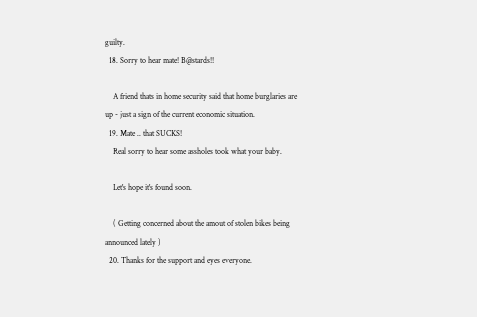guilty.
  18. Sorry to hear mate! B@stards!!

    A friend thats in home security said that home burglaries are up - just a sign of the current economic situation.
  19. Mate .. that SUCKS!
    Real sorry to hear some assholes took what your baby.

    Let's hope it's found soon.

    ( Getting concerned about the amout of stolen bikes being announced lately )
  20. Thanks for the support and eyes everyone.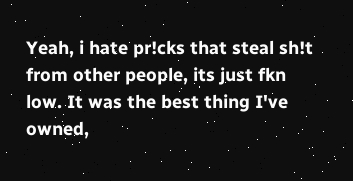Yeah, i hate pr!cks that steal sh!t from other people, its just fkn low. It was the best thing I've owned,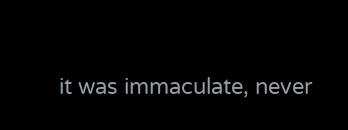it was immaculate, never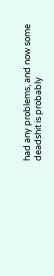had any problems, and now some deadshit is probably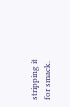stripping it for smack.